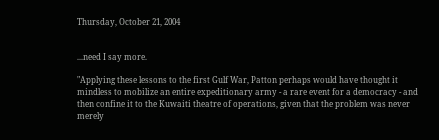Thursday, October 21, 2004


...need I say more.

"Applying these lessons to the first Gulf War, Patton perhaps would have thought it mindless to mobilize an entire expeditionary army - a rare event for a democracy - and then confine it to the Kuwaiti theatre of operations, given that the problem was never merely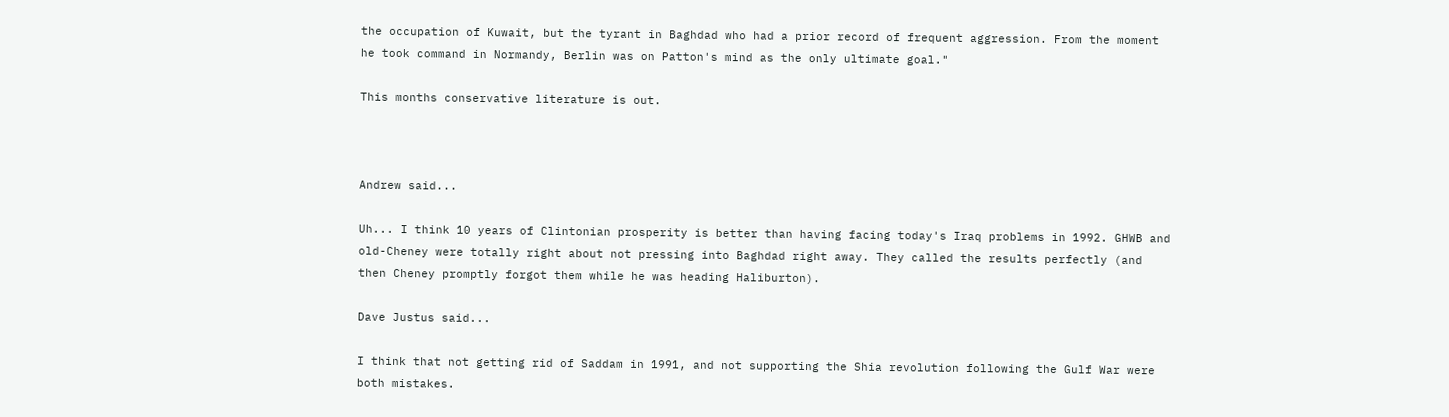the occupation of Kuwait, but the tyrant in Baghdad who had a prior record of frequent aggression. From the moment he took command in Normandy, Berlin was on Patton's mind as the only ultimate goal."

This months conservative literature is out.



Andrew said...

Uh... I think 10 years of Clintonian prosperity is better than having facing today's Iraq problems in 1992. GHWB and old-Cheney were totally right about not pressing into Baghdad right away. They called the results perfectly (and then Cheney promptly forgot them while he was heading Haliburton).

Dave Justus said...

I think that not getting rid of Saddam in 1991, and not supporting the Shia revolution following the Gulf War were both mistakes.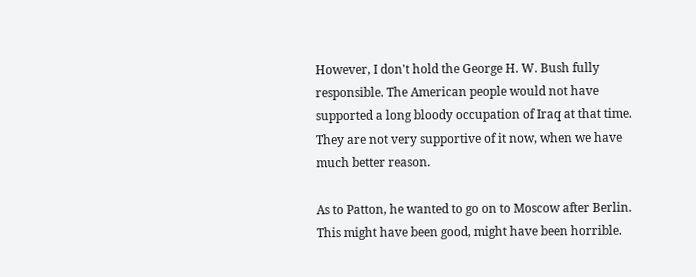However, I don't hold the George H. W. Bush fully responsible. The American people would not have supported a long bloody occupation of Iraq at that time. They are not very supportive of it now, when we have much better reason.

As to Patton, he wanted to go on to Moscow after Berlin. This might have been good, might have been horrible.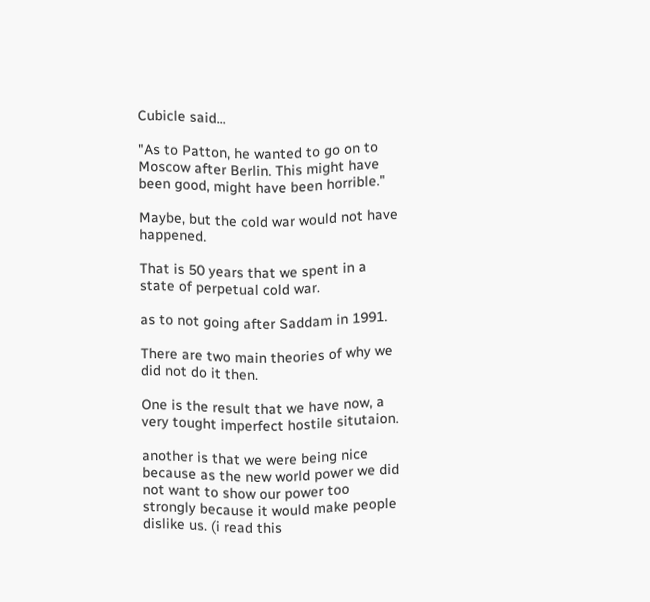Cubicle said...

"As to Patton, he wanted to go on to Moscow after Berlin. This might have been good, might have been horrible."

Maybe, but the cold war would not have happened.

That is 50 years that we spent in a state of perpetual cold war.

as to not going after Saddam in 1991.

There are two main theories of why we did not do it then.

One is the result that we have now, a very tought imperfect hostile situtaion.

another is that we were being nice because as the new world power we did not want to show our power too strongly because it would make people dislike us. (i read this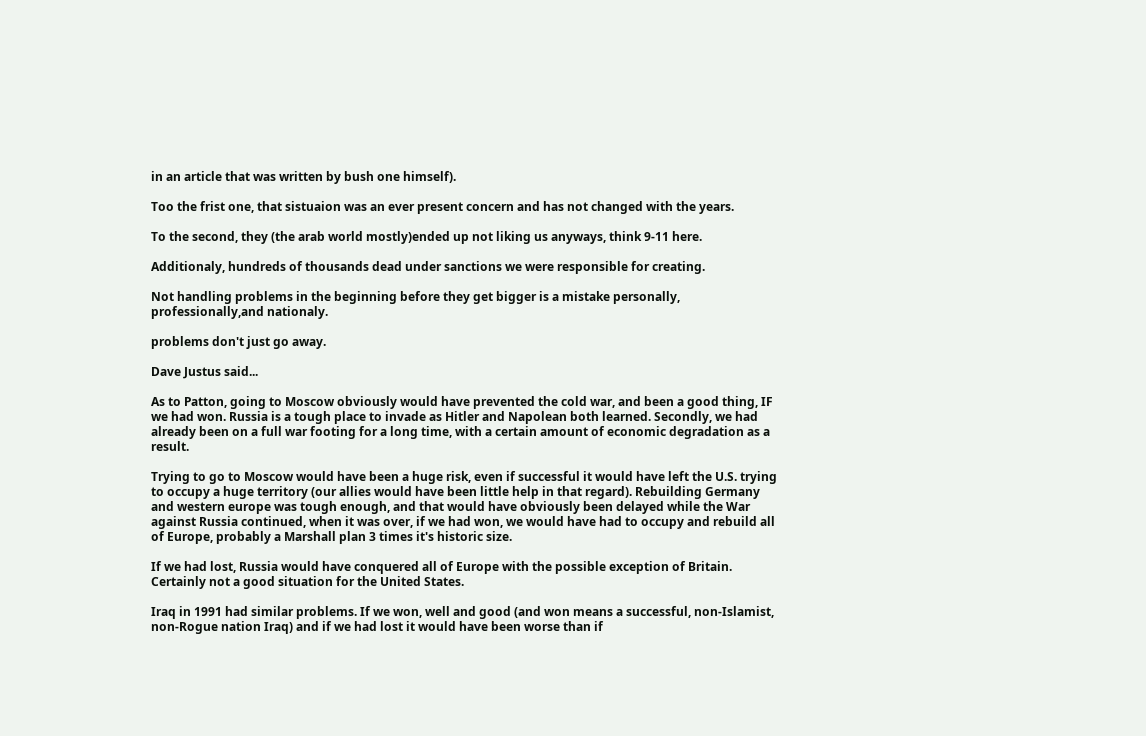in an article that was written by bush one himself).

Too the frist one, that sistuaion was an ever present concern and has not changed with the years.

To the second, they (the arab world mostly)ended up not liking us anyways, think 9-11 here.

Additionaly, hundreds of thousands dead under sanctions we were responsible for creating.

Not handling problems in the beginning before they get bigger is a mistake personally, professionally,and nationaly.

problems don't just go away.

Dave Justus said...

As to Patton, going to Moscow obviously would have prevented the cold war, and been a good thing, IF we had won. Russia is a tough place to invade as Hitler and Napolean both learned. Secondly, we had already been on a full war footing for a long time, with a certain amount of economic degradation as a result.

Trying to go to Moscow would have been a huge risk, even if successful it would have left the U.S. trying to occupy a huge territory (our allies would have been little help in that regard). Rebuilding Germany and western europe was tough enough, and that would have obviously been delayed while the War against Russia continued, when it was over, if we had won, we would have had to occupy and rebuild all of Europe, probably a Marshall plan 3 times it's historic size.

If we had lost, Russia would have conquered all of Europe with the possible exception of Britain. Certainly not a good situation for the United States.

Iraq in 1991 had similar problems. If we won, well and good (and won means a successful, non-Islamist, non-Rogue nation Iraq) and if we had lost it would have been worse than if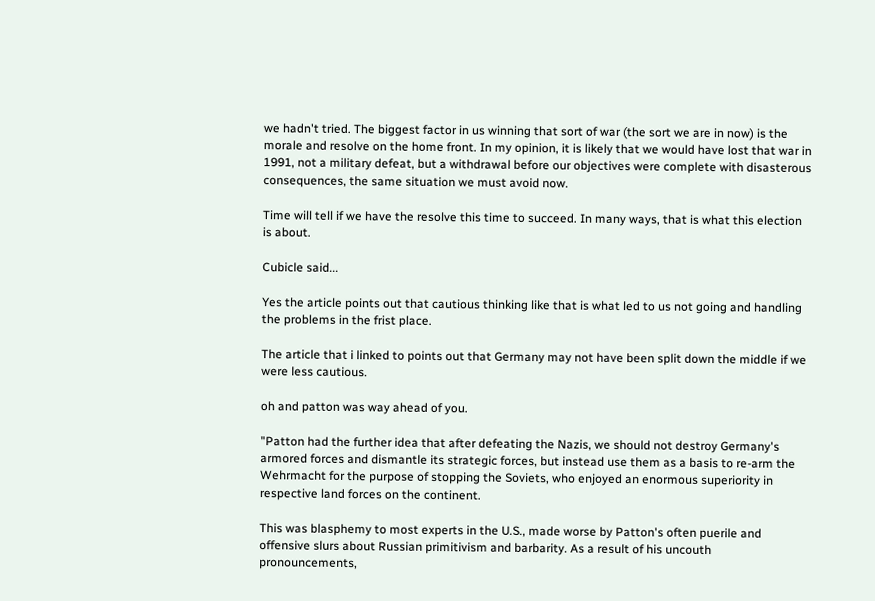we hadn't tried. The biggest factor in us winning that sort of war (the sort we are in now) is the morale and resolve on the home front. In my opinion, it is likely that we would have lost that war in 1991, not a military defeat, but a withdrawal before our objectives were complete with disasterous consequences, the same situation we must avoid now.

Time will tell if we have the resolve this time to succeed. In many ways, that is what this election is about.

Cubicle said...

Yes the article points out that cautious thinking like that is what led to us not going and handling the problems in the frist place.

The article that i linked to points out that Germany may not have been split down the middle if we were less cautious.

oh and patton was way ahead of you.

"Patton had the further idea that after defeating the Nazis, we should not destroy Germany's armored forces and dismantle its strategic forces, but instead use them as a basis to re-arm the Wehrmacht for the purpose of stopping the Soviets, who enjoyed an enormous superiority in respective land forces on the continent.

This was blasphemy to most experts in the U.S., made worse by Patton's often puerile and offensive slurs about Russian primitivism and barbarity. As a result of his uncouth pronouncements,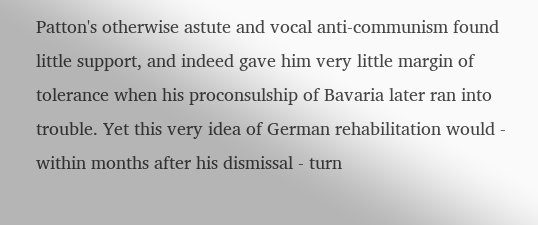Patton's otherwise astute and vocal anti-communism found little support, and indeed gave him very little margin of tolerance when his proconsulship of Bavaria later ran into trouble. Yet this very idea of German rehabilitation would - within months after his dismissal - turn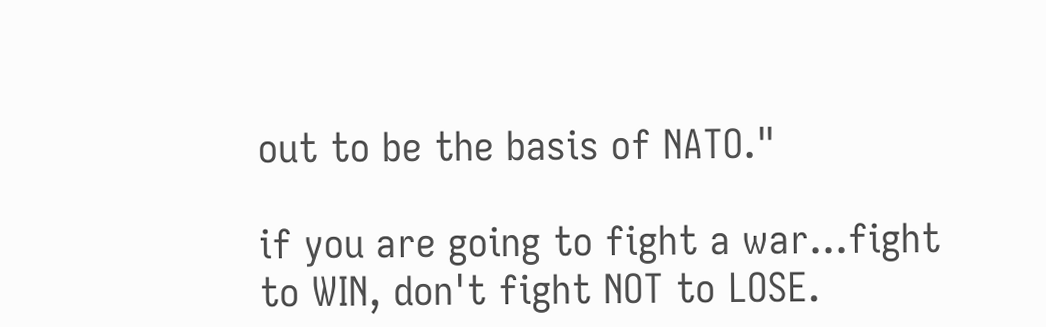out to be the basis of NATO."

if you are going to fight a war...fight to WIN, don't fight NOT to LOSE.